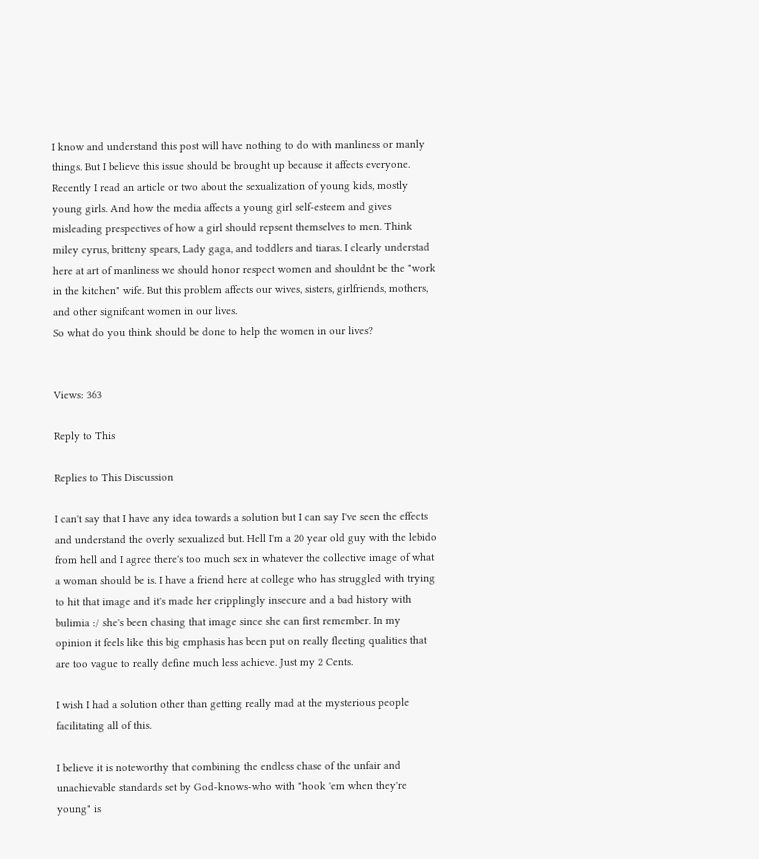I know and understand this post will have nothing to do with manliness or manly things. But I believe this issue should be brought up because it affects everyone. Recently I read an article or two about the sexualization of young kids, mostly young girls. And how the media affects a young girl self-esteem and gives misleading prespectives of how a girl should repsent themselves to men. Think miley cyrus, britteny spears, Lady gaga, and toddlers and tiaras. I clearly understad here at art of manliness we should honor respect women and shouldnt be the "work in the kitchen" wife. But this problem affects our wives, sisters, girlfriends, mothers, and other signifcant women in our lives.
So what do you think should be done to help the women in our lives?


Views: 363

Reply to This

Replies to This Discussion

I can't say that I have any idea towards a solution but I can say I've seen the effects and understand the overly sexualized but. Hell I'm a 20 year old guy with the lebido from hell and I agree there's too much sex in whatever the collective image of what a woman should be is. I have a friend here at college who has struggled with trying to hit that image and it's made her cripplingly insecure and a bad history with bulimia :/ she's been chasing that image since she can first remember. In my opinion it feels like this big emphasis has been put on really fleeting qualities that are too vague to really define much less achieve. Just my 2 Cents.

I wish I had a solution other than getting really mad at the mysterious people facilitating all of this.

I believe it is noteworthy that combining the endless chase of the unfair and unachievable standards set by God-knows-who with "hook 'em when they're young" is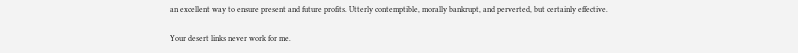an excellent way to ensure present and future profits. Utterly contemptible, morally bankrupt, and perverted, but certainly effective.

Your desert links never work for me.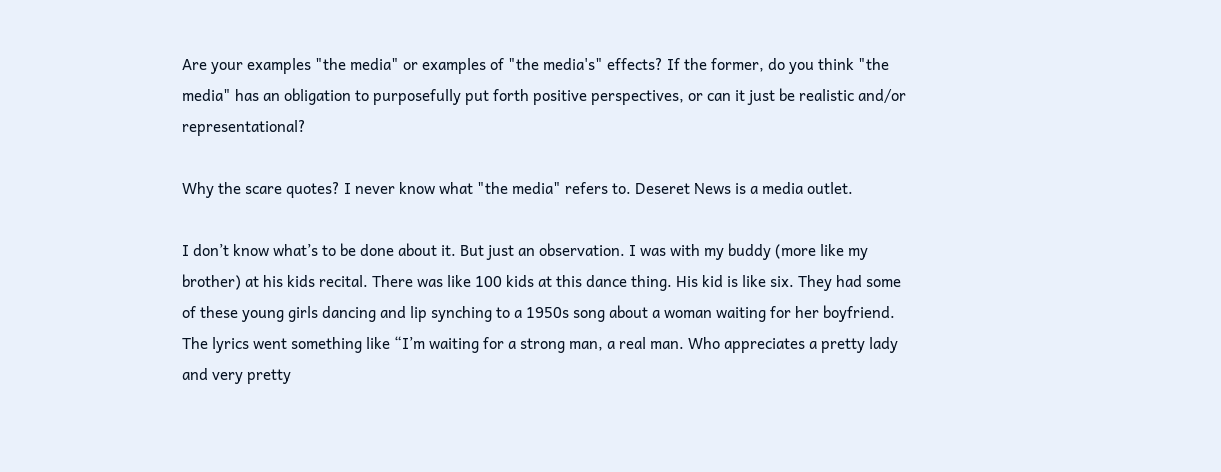Are your examples "the media" or examples of "the media's" effects? If the former, do you think "the media" has an obligation to purposefully put forth positive perspectives, or can it just be realistic and/or representational?

Why the scare quotes? I never know what "the media" refers to. Deseret News is a media outlet.

I don’t know what’s to be done about it. But just an observation. I was with my buddy (more like my brother) at his kids recital. There was like 100 kids at this dance thing. His kid is like six. They had some of these young girls dancing and lip synching to a 1950s song about a woman waiting for her boyfriend. The lyrics went something like “I’m waiting for a strong man, a real man. Who appreciates a pretty lady and very pretty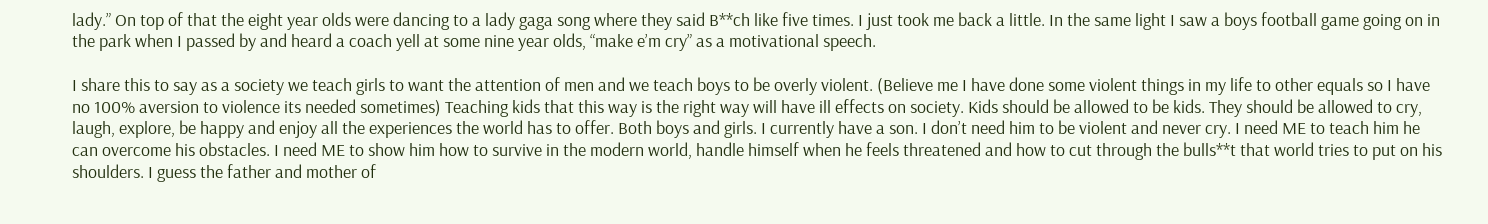lady.” On top of that the eight year olds were dancing to a lady gaga song where they said B**ch like five times. I just took me back a little. In the same light I saw a boys football game going on in the park when I passed by and heard a coach yell at some nine year olds, “make e’m cry” as a motivational speech.

I share this to say as a society we teach girls to want the attention of men and we teach boys to be overly violent. (Believe me I have done some violent things in my life to other equals so I have no 100% aversion to violence its needed sometimes) Teaching kids that this way is the right way will have ill effects on society. Kids should be allowed to be kids. They should be allowed to cry, laugh, explore, be happy and enjoy all the experiences the world has to offer. Both boys and girls. I currently have a son. I don’t need him to be violent and never cry. I need ME to teach him he can overcome his obstacles. I need ME to show him how to survive in the modern world, handle himself when he feels threatened and how to cut through the bulls**t that world tries to put on his shoulders. I guess the father and mother of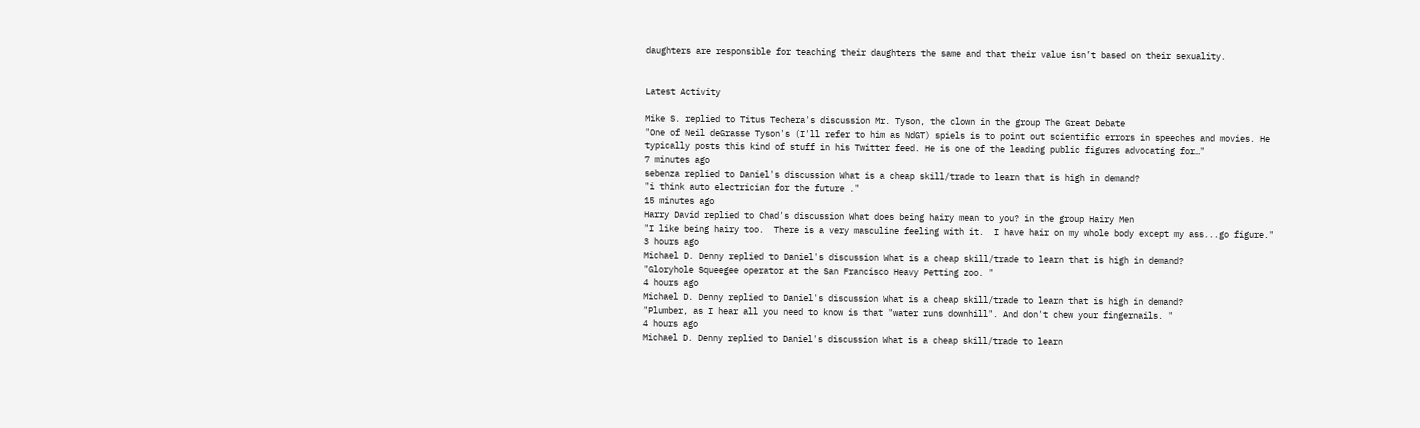daughters are responsible for teaching their daughters the same and that their value isn’t based on their sexuality.


Latest Activity

Mike S. replied to Titus Techera's discussion Mr. Tyson, the clown in the group The Great Debate
"One of Neil deGrasse Tyson's (I'll refer to him as NdGT) spiels is to point out scientific errors in speeches and movies. He typically posts this kind of stuff in his Twitter feed. He is one of the leading public figures advocating for…"
7 minutes ago
sebenza replied to Daniel's discussion What is a cheap skill/trade to learn that is high in demand?
"i think auto electrician for the future ."
15 minutes ago
Harry David replied to Chad's discussion What does being hairy mean to you? in the group Hairy Men
"I like being hairy too.  There is a very masculine feeling with it.  I have hair on my whole body except my ass...go figure."
3 hours ago
Michael D. Denny replied to Daniel's discussion What is a cheap skill/trade to learn that is high in demand?
"Gloryhole Squeegee operator at the San Francisco Heavy Petting zoo. "
4 hours ago
Michael D. Denny replied to Daniel's discussion What is a cheap skill/trade to learn that is high in demand?
"Plumber, as I hear all you need to know is that "water runs downhill". And don't chew your fingernails. "
4 hours ago
Michael D. Denny replied to Daniel's discussion What is a cheap skill/trade to learn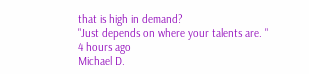that is high in demand?
"Just depends on where your talents are. "
4 hours ago
Michael D.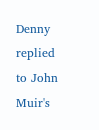Denny replied to John Muir's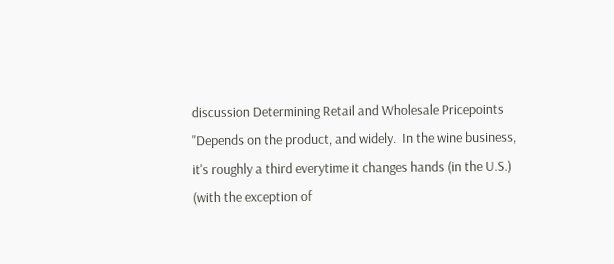discussion Determining Retail and Wholesale Pricepoints
"Depends on the product, and widely.  In the wine business, it's roughly a third everytime it changes hands (in the U.S.) (with the exception of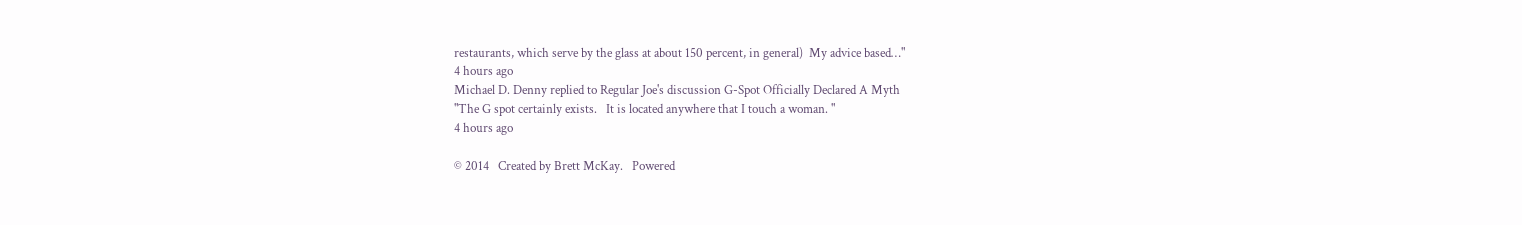restaurants, which serve by the glass at about 150 percent, in general)  My advice based…"
4 hours ago
Michael D. Denny replied to Regular Joe's discussion G-Spot Officially Declared A Myth
"The G spot certainly exists.   It is located anywhere that I touch a woman. "
4 hours ago

© 2014   Created by Brett McKay.   Powered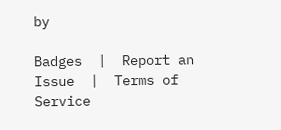by

Badges  |  Report an Issue  |  Terms of Service